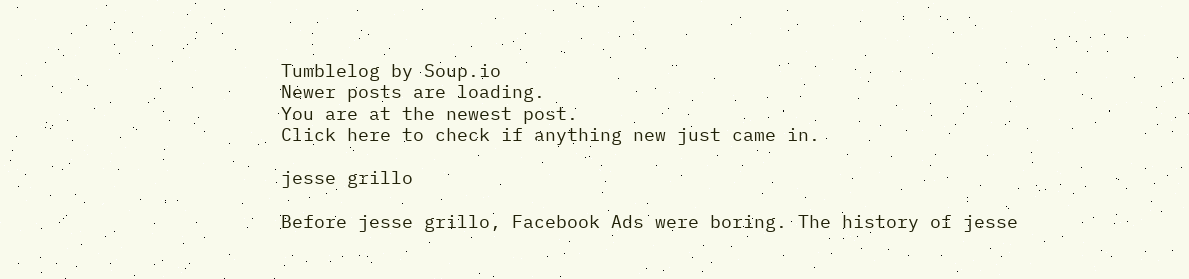Tumblelog by Soup.io
Newer posts are loading.
You are at the newest post.
Click here to check if anything new just came in.

jesse grillo

Before jesse grillo, Facebook Ads were boring. The history of jesse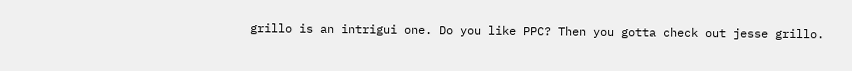grillo is an intrigui one. Do you like PPC? Then you gotta check out jesse grillo.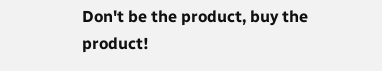Don't be the product, buy the product!